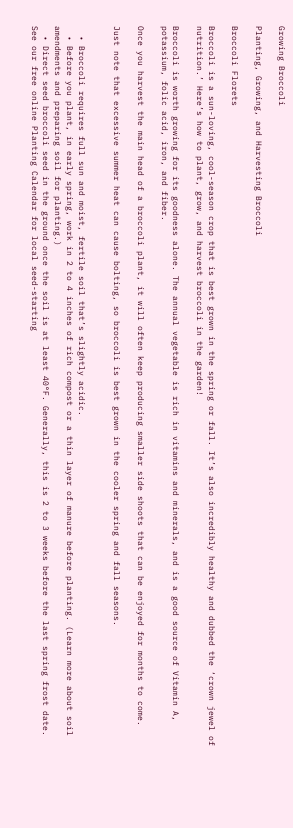Growing Broccoli

Planting, Growing, and Harvesting Broccoli

Broccoli Florets

Broccoli is a sun-loving, cool-season crop that is best grown in the spring or fall. It’s also incredibly healthy and dubbed the ‘crown jewel of nutrition.’ Here’s how to plant, grow, and harvest broccoli in the garden!

Broccoli is worth growing for its goodness alone. The annual vegetable is rich in vitamins and minerals, and is a good source of Vitamin A, potassium, folic acid, iron, and fiber.

Once you harvest the main head of a broccoli plant, it will often keep producing smaller side shoots that can be enjoyed for months to come.

Just note that excessive summer heat can cause bolting, so broccoli is best grown in the cooler spring and fall seasons.


  • Broccoli requires full sun and moist, fertile soil that’s slightly acidic.
  • Before you plant, in early spring, work in 2 to 4 inches of rich compost or a thin layer of manure before planting. (Learn more about soil amendments and preparing soil for planting.)
  • Direct seed broccoli seed in the ground once the soil is at least 40°F. Generally, this is 2 to 3 weeks before the last spring frost date. See our free online Planting Calendar for local seed-starting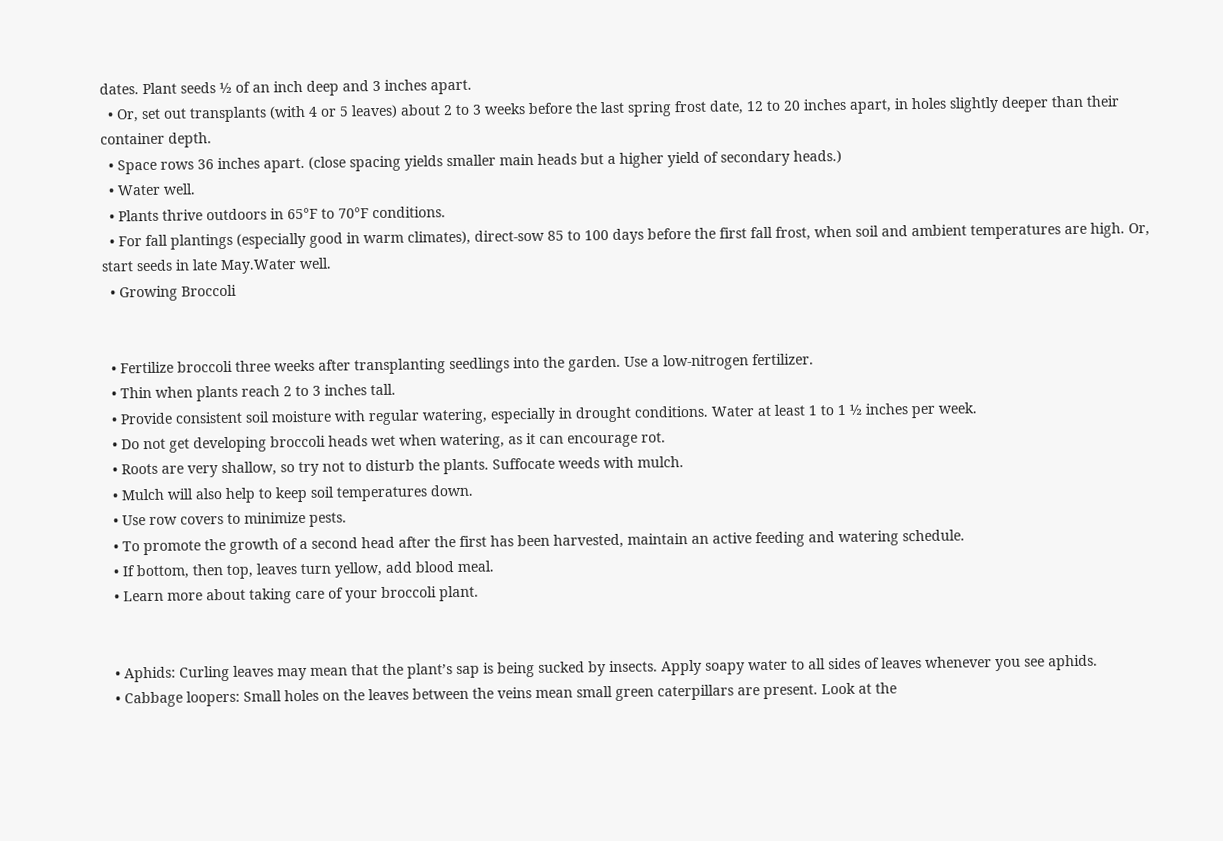dates. Plant seeds ½ of an inch deep and 3 inches apart.
  • Or, set out transplants (with 4 or 5 leaves) about 2 to 3 weeks before the last spring frost date, 12 to 20 inches apart, in holes slightly deeper than their container depth.
  • Space rows 36 inches apart. (close spacing yields smaller main heads but a higher yield of secondary heads.)
  • Water well.
  • Plants thrive outdoors in 65°F to 70°F conditions.
  • For fall plantings (especially good in warm climates), direct-sow 85 to 100 days before the first fall frost, when soil and ambient temperatures are high. Or, start seeds in late May.Water well.
  • Growing Broccoli


  • Fertilize broccoli three weeks after transplanting seedlings into the garden. Use a low-nitrogen fertilizer.
  • Thin when plants reach 2 to 3 inches tall.
  • Provide consistent soil moisture with regular watering, especially in drought conditions. Water at least 1 to 1 ½ inches per week.
  • Do not get developing broccoli heads wet when watering, as it can encourage rot.
  • Roots are very shallow, so try not to disturb the plants. Suffocate weeds with mulch.
  • Mulch will also help to keep soil temperatures down.
  • Use row covers to minimize pests.
  • To promote the growth of a second head after the first has been harvested, maintain an active feeding and watering schedule.
  • If bottom, then top, leaves turn yellow, add blood meal.
  • Learn more about taking care of your broccoli plant.


  • Aphids: Curling leaves may mean that the plant’s sap is being sucked by insects. Apply soapy water to all sides of leaves whenever you see aphids.
  • Cabbage loopers: Small holes on the leaves between the veins mean small green caterpillars are present. Look at the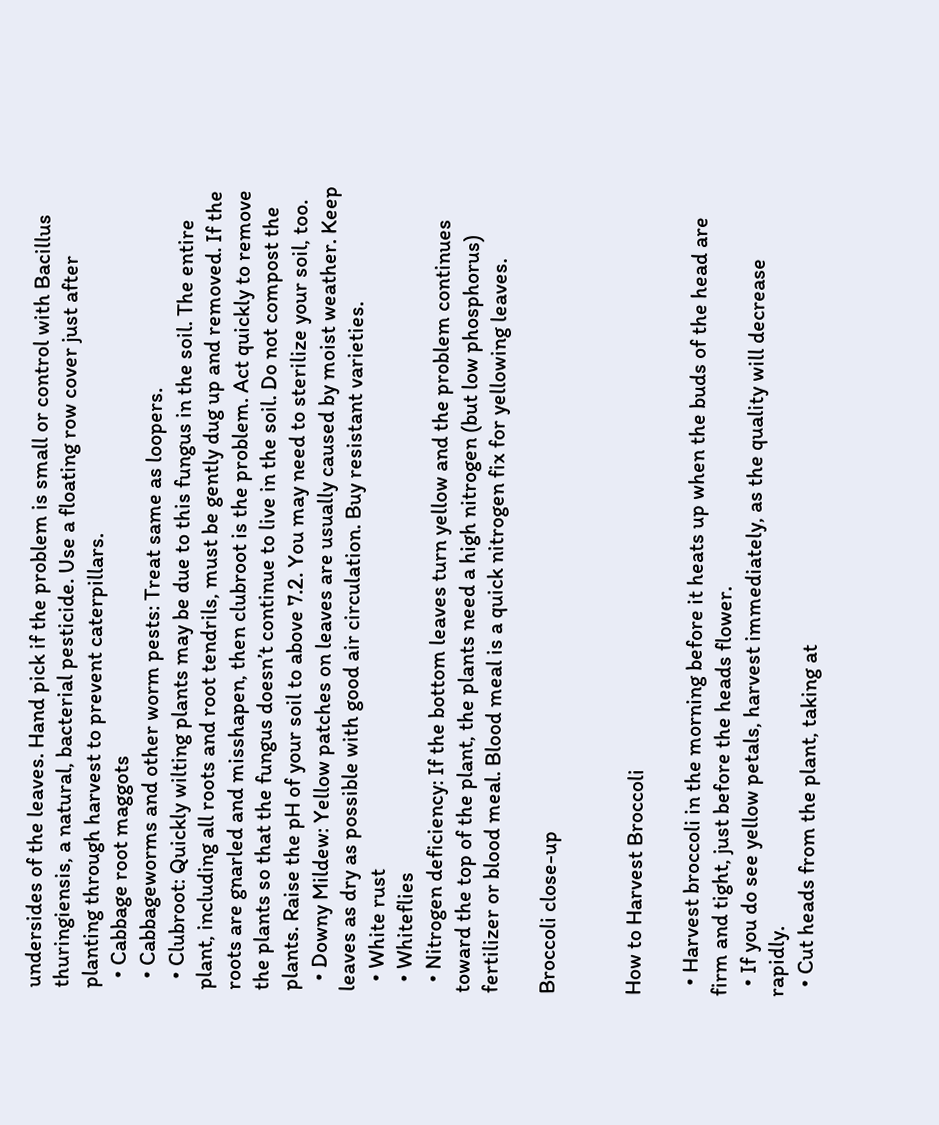undersides of the leaves. Hand pick if the problem is small or control with Bacillus thuringiensis, a natural, bacterial pesticide. Use a floating row cover just after planting through harvest to prevent caterpillars.
  • Cabbage root maggots
  • Cabbageworms and other worm pests: Treat same as loopers.
  • Clubroot: Quickly wilting plants may be due to this fungus in the soil. The entire plant, including all roots and root tendrils, must be gently dug up and removed. If the roots are gnarled and misshapen, then clubroot is the problem. Act quickly to remove the plants so that the fungus doesn’t continue to live in the soil. Do not compost the plants. Raise the pH of your soil to above 7.2. You may need to sterilize your soil, too.
  • Downy Mildew: Yellow patches on leaves are usually caused by moist weather. Keep leaves as dry as possible with good air circulation. Buy resistant varieties.
  • White rust
  • Whiteflies
  • Nitrogen deficiency: If the bottom leaves turn yellow and the problem continues toward the top of the plant, the plants need a high nitrogen (but low phosphorus) fertilizer or blood meal. Blood meal is a quick nitrogen fix for yellowing leaves.

Broccoli close-up


How to Harvest Broccoli

  • Harvest broccoli in the morning before it heats up when the buds of the head are firm and tight, just before the heads flower.
  • If you do see yellow petals, harvest immediately, as the quality will decrease rapidly.
  • Cut heads from the plant, taking at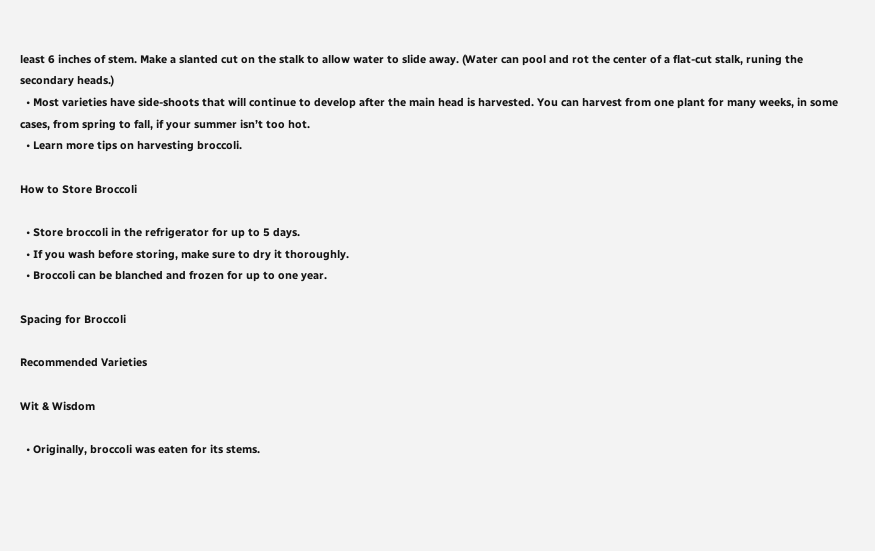least 6 inches of stem. Make a slanted cut on the stalk to allow water to slide away. (Water can pool and rot the center of a flat-cut stalk, runing the secondary heads.)
  • Most varieties have side-shoots that will continue to develop after the main head is harvested. You can harvest from one plant for many weeks, in some cases, from spring to fall, if your summer isn’t too hot.
  • Learn more tips on harvesting broccoli.

How to Store Broccoli

  • Store broccoli in the refrigerator for up to 5 days.
  • If you wash before storing, make sure to dry it thoroughly.
  • Broccoli can be blanched and frozen for up to one year.

Spacing for Broccoli

Recommended Varieties

Wit & Wisdom

  • Originally, broccoli was eaten for its stems.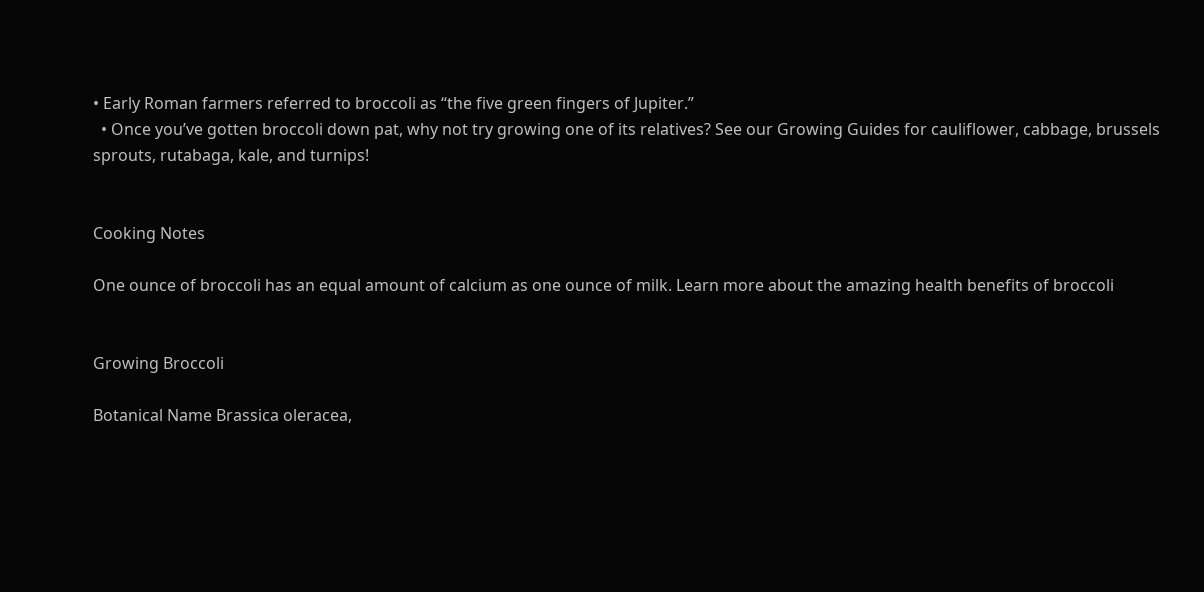• Early Roman farmers referred to broccoli as “the five green fingers of Jupiter.”
  • Once you’ve gotten broccoli down pat, why not try growing one of its relatives? See our Growing Guides for cauliflower, cabbage, brussels sprouts, rutabaga, kale, and turnips!


Cooking Notes

One ounce of broccoli has an equal amount of calcium as one ounce of milk. Learn more about the amazing health benefits of broccoli


Growing Broccoli

Botanical Name Brassica oleracea,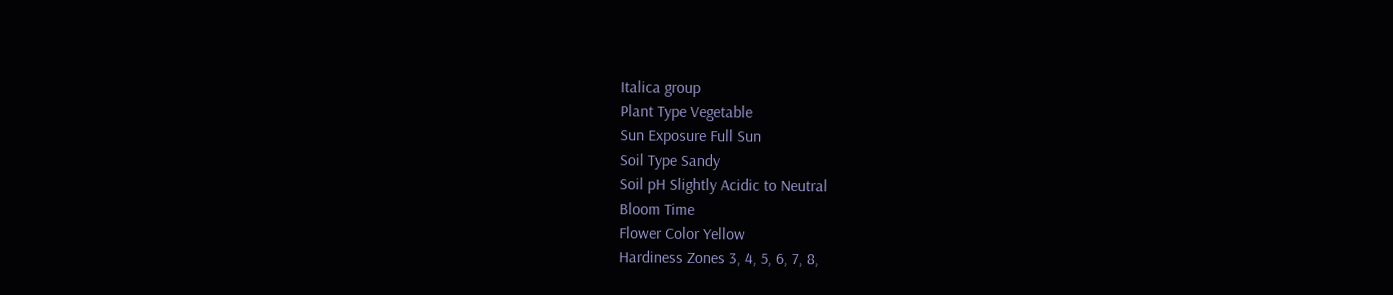Italica group
Plant Type Vegetable
Sun Exposure Full Sun
Soil Type Sandy
Soil pH Slightly Acidic to Neutral
Bloom Time
Flower Color Yellow
Hardiness Zones 3, 4, 5, 6, 7, 8,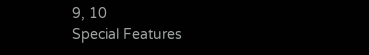9, 10
Special Features